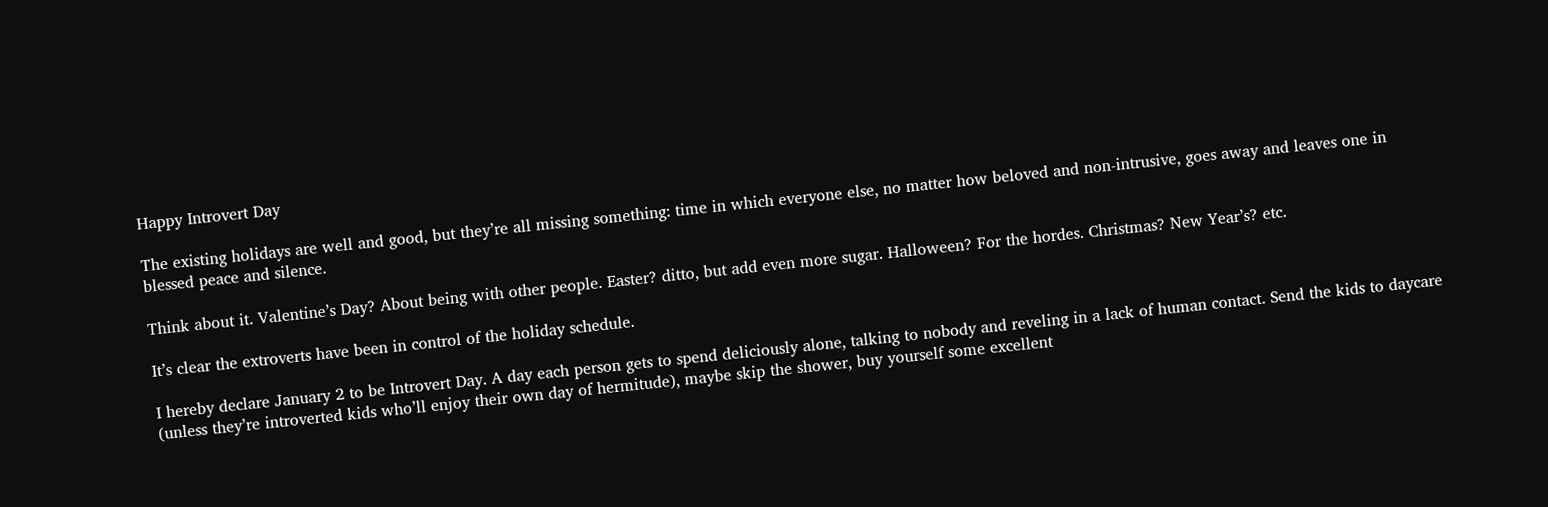Happy Introvert Day

The existing holidays are well and good, but they’re all missing something: time in which everyone else, no matter how beloved and non-intrusive, goes away and leaves one in blessed peace and silence.

Think about it. Valentine’s Day? About being with other people. Easter? ditto, but add even more sugar. Halloween? For the hordes. Christmas? New Year’s? etc.

It’s clear the extroverts have been in control of the holiday schedule.

I hereby declare January 2 to be Introvert Day. A day each person gets to spend deliciously alone, talking to nobody and reveling in a lack of human contact. Send the kids to daycare (unless they’re introverted kids who’ll enjoy their own day of hermitude), maybe skip the shower, buy yourself some excellent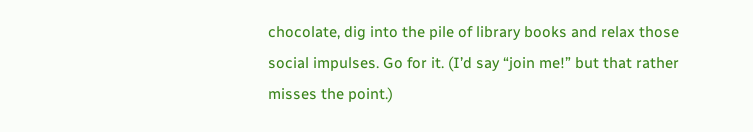chocolate, dig into the pile of library books and relax those social impulses. Go for it. (I’d say “join me!” but that rather misses the point.)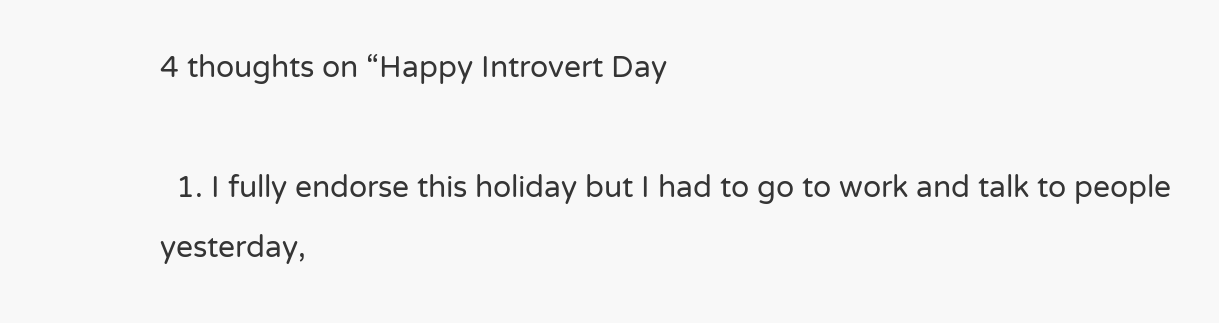4 thoughts on “Happy Introvert Day

  1. I fully endorse this holiday but I had to go to work and talk to people yesterday,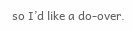so I’d like a do-over.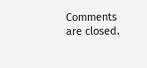Comments are closed.